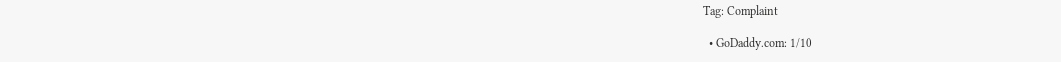Tag: Complaint

  • GoDaddy.com: 1/10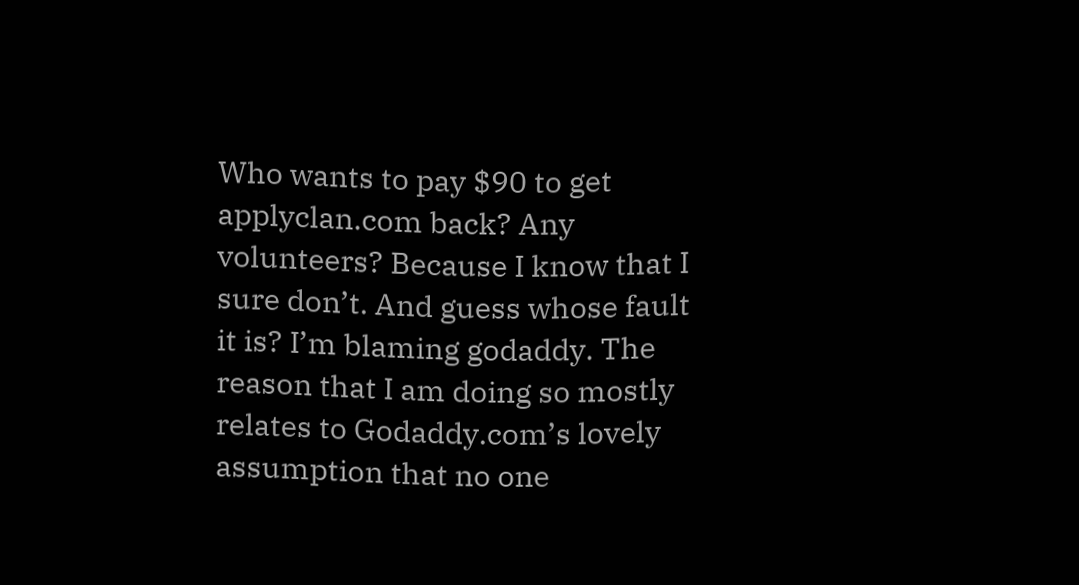Who wants to pay $90 to get applyclan.com back? Any volunteers? Because I know that I sure don’t. And guess whose fault it is? I’m blaming godaddy. The reason that I am doing so mostly relates to Godaddy.com’s lovely assumption that no one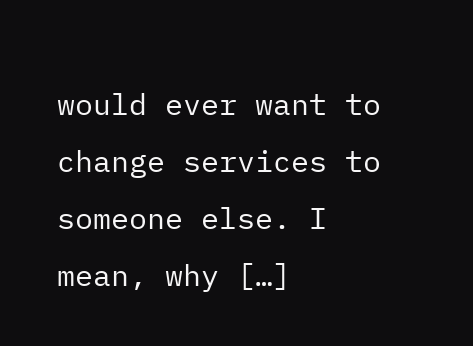would ever want to change services to someone else. I mean, why […]